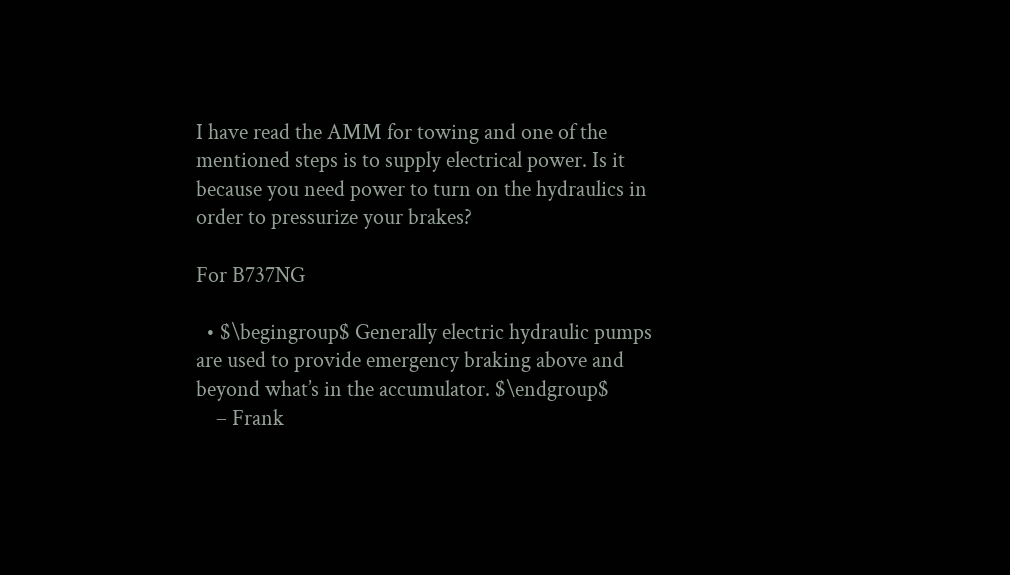I have read the AMM for towing and one of the mentioned steps is to supply electrical power. Is it because you need power to turn on the hydraulics in order to pressurize your brakes?

For B737NG

  • $\begingroup$ Generally electric hydraulic pumps are used to provide emergency braking above and beyond what’s in the accumulator. $\endgroup$
    – Frank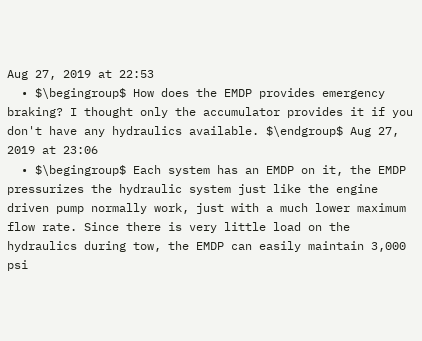Aug 27, 2019 at 22:53
  • $\begingroup$ How does the EMDP provides emergency braking? I thought only the accumulator provides it if you don't have any hydraulics available. $\endgroup$ Aug 27, 2019 at 23:06
  • $\begingroup$ Each system has an EMDP on it, the EMDP pressurizes the hydraulic system just like the engine driven pump normally work, just with a much lower maximum flow rate. Since there is very little load on the hydraulics during tow, the EMDP can easily maintain 3,000 psi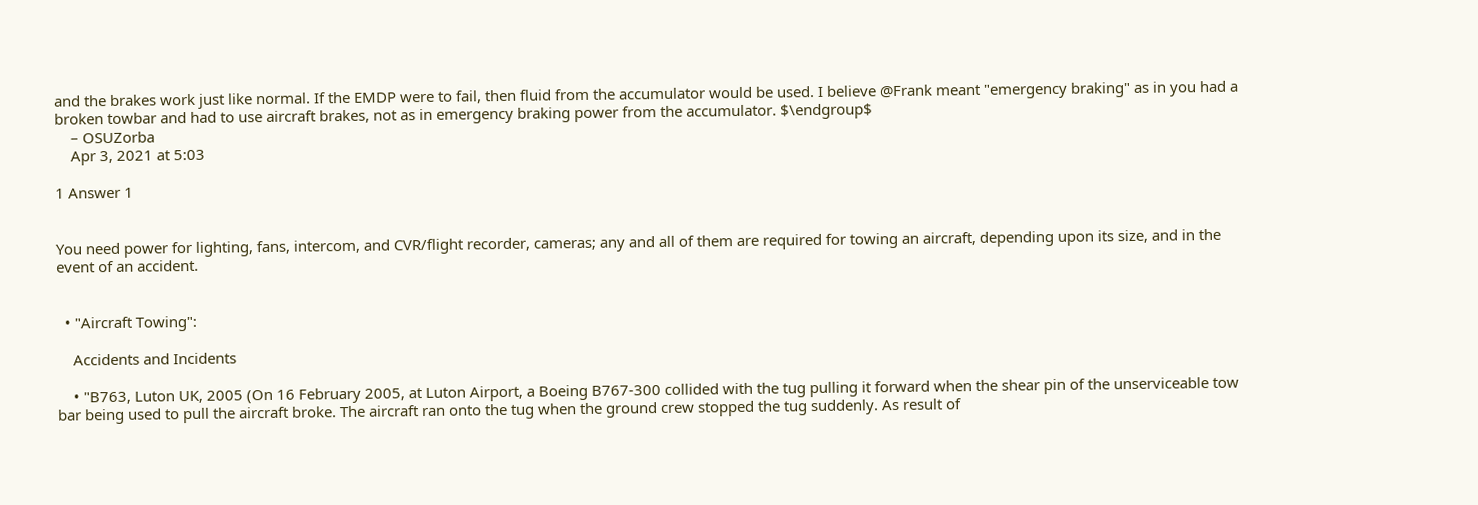and the brakes work just like normal. If the EMDP were to fail, then fluid from the accumulator would be used. I believe @Frank meant "emergency braking" as in you had a broken towbar and had to use aircraft brakes, not as in emergency braking power from the accumulator. $\endgroup$
    – OSUZorba
    Apr 3, 2021 at 5:03

1 Answer 1


You need power for lighting, fans, intercom, and CVR/flight recorder, cameras; any and all of them are required for towing an aircraft, depending upon its size, and in the event of an accident.


  • "Aircraft Towing":

    Accidents and Incidents

    • "B763, Luton UK, 2005 (On 16 February 2005, at Luton Airport, a Boeing B767-300 collided with the tug pulling it forward when the shear pin of the unserviceable tow bar being used to pull the aircraft broke. The aircraft ran onto the tug when the ground crew stopped the tug suddenly. As result of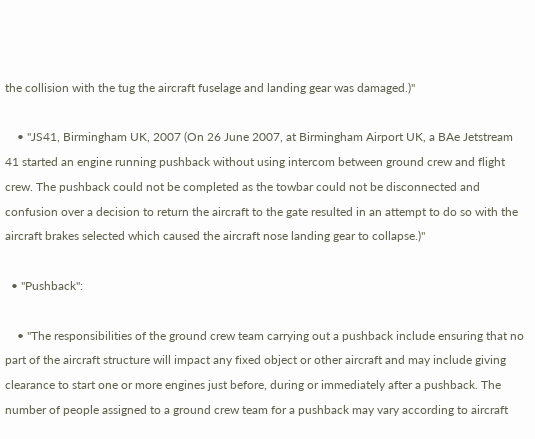the collision with the tug the aircraft fuselage and landing gear was damaged.)"

    • "JS41, Birmingham UK, 2007 (On 26 June 2007, at Birmingham Airport UK, a BAe Jetstream 41 started an engine running pushback without using intercom between ground crew and flight crew. The pushback could not be completed as the towbar could not be disconnected and confusion over a decision to return the aircraft to the gate resulted in an attempt to do so with the aircraft brakes selected which caused the aircraft nose landing gear to collapse.)"

  • "Pushback":

    • "The responsibilities of the ground crew team carrying out a pushback include ensuring that no part of the aircraft structure will impact any fixed object or other aircraft and may include giving clearance to start one or more engines just before, during or immediately after a pushback. The number of people assigned to a ground crew team for a pushback may vary according to aircraft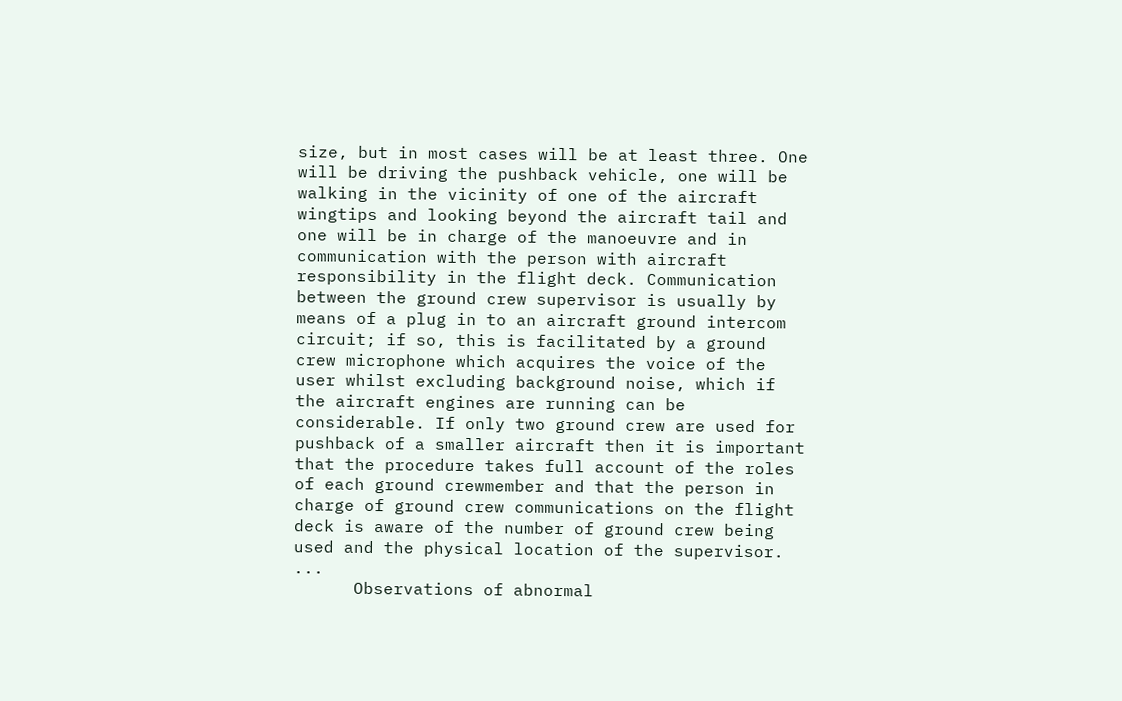size, but in most cases will be at least three. One will be driving the pushback vehicle, one will be walking in the vicinity of one of the aircraft wingtips and looking beyond the aircraft tail and one will be in charge of the manoeuvre and in communication with the person with aircraft responsibility in the flight deck. Communication between the ground crew supervisor is usually by means of a plug in to an aircraft ground intercom circuit; if so, this is facilitated by a ground crew microphone which acquires the voice of the user whilst excluding background noise, which if the aircraft engines are running can be considerable. If only two ground crew are used for pushback of a smaller aircraft then it is important that the procedure takes full account of the roles of each ground crewmember and that the person in charge of ground crew communications on the flight deck is aware of the number of ground crew being used and the physical location of the supervisor. ...
      Observations of abnormal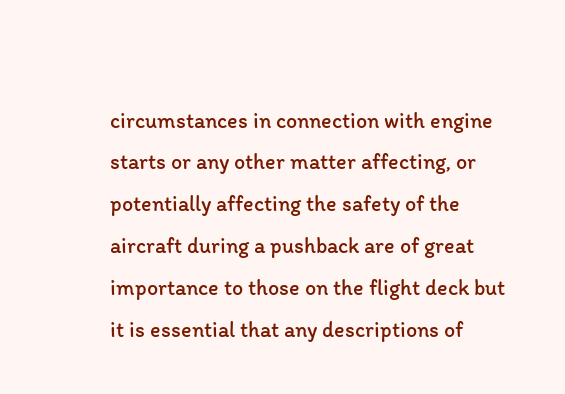circumstances in connection with engine starts or any other matter affecting, or potentially affecting the safety of the aircraft during a pushback are of great importance to those on the flight deck but it is essential that any descriptions of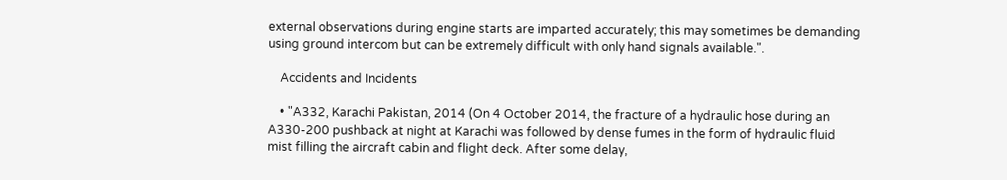external observations during engine starts are imparted accurately; this may sometimes be demanding using ground intercom but can be extremely difficult with only hand signals available.".

    Accidents and Incidents

    • "A332, Karachi Pakistan, 2014 (On 4 October 2014, the fracture of a hydraulic hose during an A330-200 pushback at night at Karachi was followed by dense fumes in the form of hydraulic fluid mist filling the aircraft cabin and flight deck. After some delay,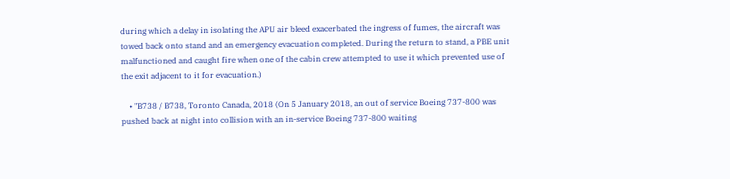during which a delay in isolating the APU air bleed exacerbated the ingress of fumes, the aircraft was towed back onto stand and an emergency evacuation completed. During the return to stand, a PBE unit malfunctioned and caught fire when one of the cabin crew attempted to use it which prevented use of the exit adjacent to it for evacuation.)

    • "B738 / B738, Toronto Canada, 2018 (On 5 January 2018, an out of service Boeing 737-800 was pushed back at night into collision with an in-service Boeing 737-800 waiting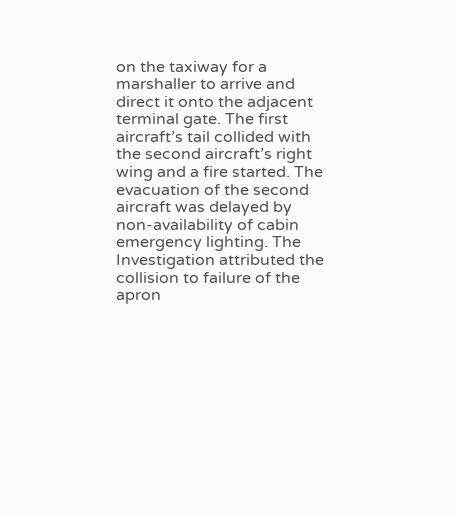on the taxiway for a marshaller to arrive and direct it onto the adjacent terminal gate. The first aircraft’s tail collided with the second aircraft’s right wing and a fire started. The evacuation of the second aircraft was delayed by non-availability of cabin emergency lighting. The Investigation attributed the collision to failure of the apron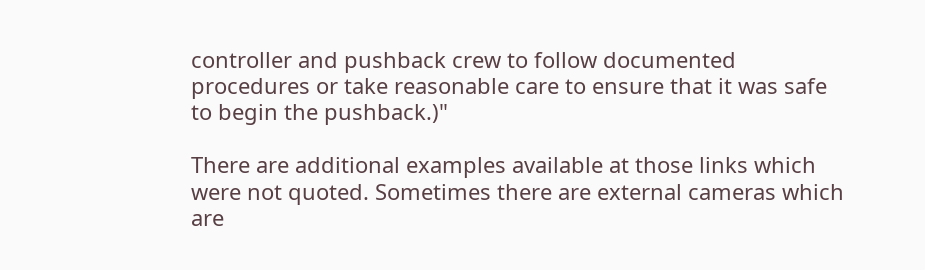controller and pushback crew to follow documented procedures or take reasonable care to ensure that it was safe to begin the pushback.)"

There are additional examples available at those links which were not quoted. Sometimes there are external cameras which are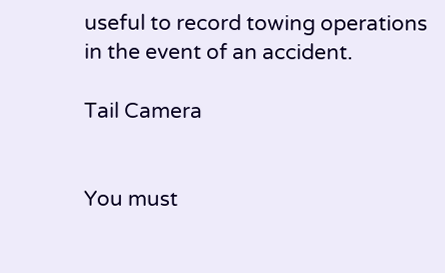useful to record towing operations in the event of an accident.

Tail Camera


You must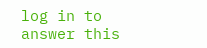log in to answer this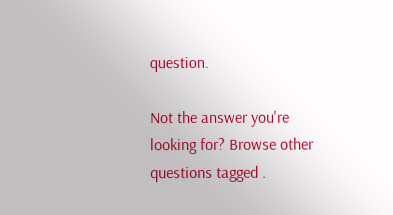question.

Not the answer you're looking for? Browse other questions tagged .